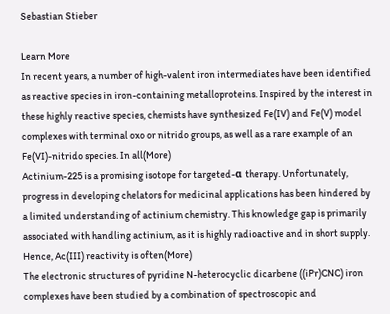Sebastian Stieber

Learn More
In recent years, a number of high-valent iron intermediates have been identified as reactive species in iron-containing metalloproteins. Inspired by the interest in these highly reactive species, chemists have synthesized Fe(IV) and Fe(V) model complexes with terminal oxo or nitrido groups, as well as a rare example of an Fe(VI)-nitrido species. In all(More)
Actinium-225 is a promising isotope for targeted-α therapy. Unfortunately, progress in developing chelators for medicinal applications has been hindered by a limited understanding of actinium chemistry. This knowledge gap is primarily associated with handling actinium, as it is highly radioactive and in short supply. Hence, Ac(III) reactivity is often(More)
The electronic structures of pyridine N-heterocyclic dicarbene ((iPr)CNC) iron complexes have been studied by a combination of spectroscopic and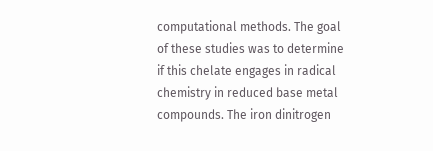computational methods. The goal of these studies was to determine if this chelate engages in radical chemistry in reduced base metal compounds. The iron dinitrogen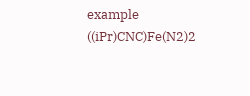example ((iPr)CNC)Fe(N2)2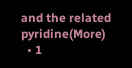and the related pyridine(More)
  • 1